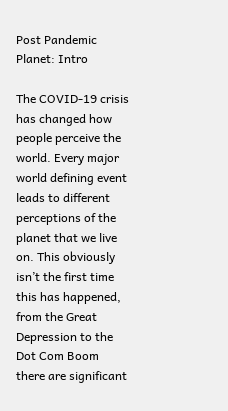Post Pandemic Planet: Intro

The COVID-19 crisis has changed how people perceive the world. Every major world defining event leads to different perceptions of the planet that we live on. This obviously isn’t the first time this has happened, from the Great Depression to the Dot Com Boom there are significant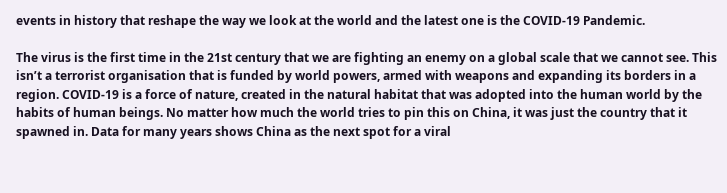events in history that reshape the way we look at the world and the latest one is the COVID-19 Pandemic.

The virus is the first time in the 21st century that we are fighting an enemy on a global scale that we cannot see. This isn’t a terrorist organisation that is funded by world powers, armed with weapons and expanding its borders in a region. COVID-19 is a force of nature, created in the natural habitat that was adopted into the human world by the habits of human beings. No matter how much the world tries to pin this on China, it was just the country that it spawned in. Data for many years shows China as the next spot for a viral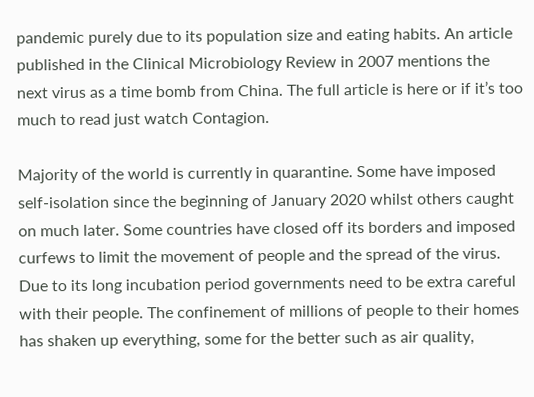pandemic purely due to its population size and eating habits. An article published in the Clinical Microbiology Review in 2007 mentions the next virus as a time bomb from China. The full article is here or if it’s too much to read just watch Contagion.

Majority of the world is currently in quarantine. Some have imposed self-isolation since the beginning of January 2020 whilst others caught on much later. Some countries have closed off its borders and imposed curfews to limit the movement of people and the spread of the virus. Due to its long incubation period governments need to be extra careful with their people. The confinement of millions of people to their homes has shaken up everything, some for the better such as air quality,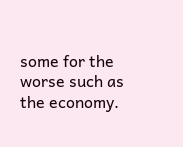some for the worse such as the economy.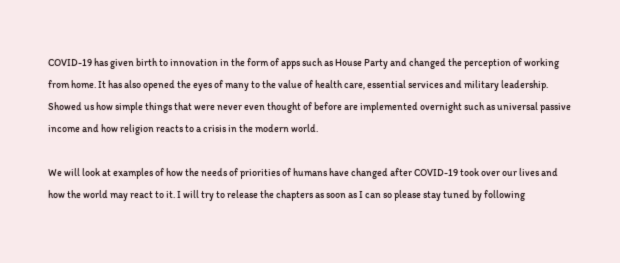COVID-19 has given birth to innovation in the form of apps such as House Party and changed the perception of working from home. It has also opened the eyes of many to the value of health care, essential services and military leadership. Showed us how simple things that were never even thought of before are implemented overnight such as universal passive income and how religion reacts to a crisis in the modern world.

We will look at examples of how the needs of priorities of humans have changed after COVID-19 took over our lives and how the world may react to it. I will try to release the chapters as soon as I can so please stay tuned by following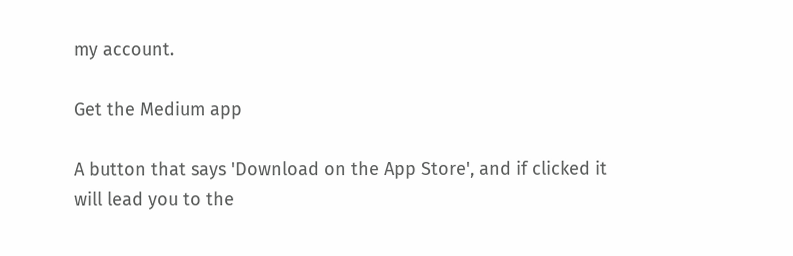my account.

Get the Medium app

A button that says 'Download on the App Store', and if clicked it will lead you to the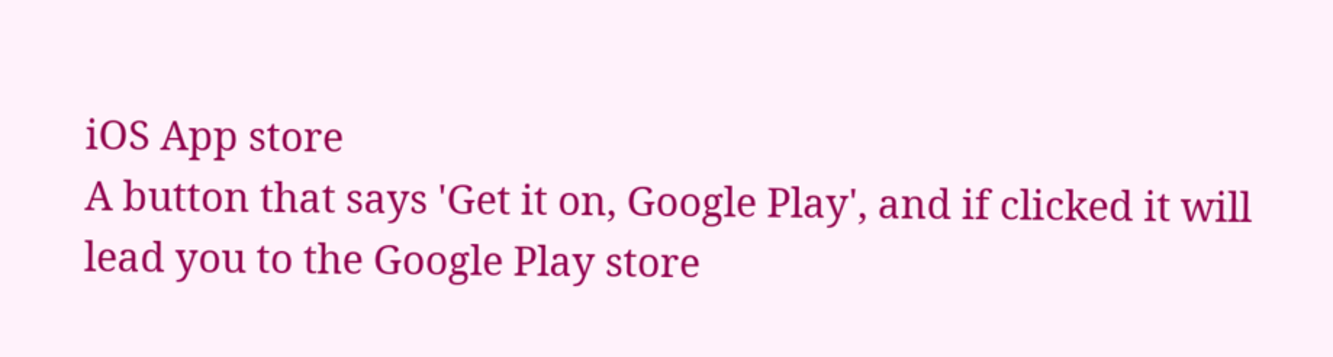iOS App store
A button that says 'Get it on, Google Play', and if clicked it will lead you to the Google Play store